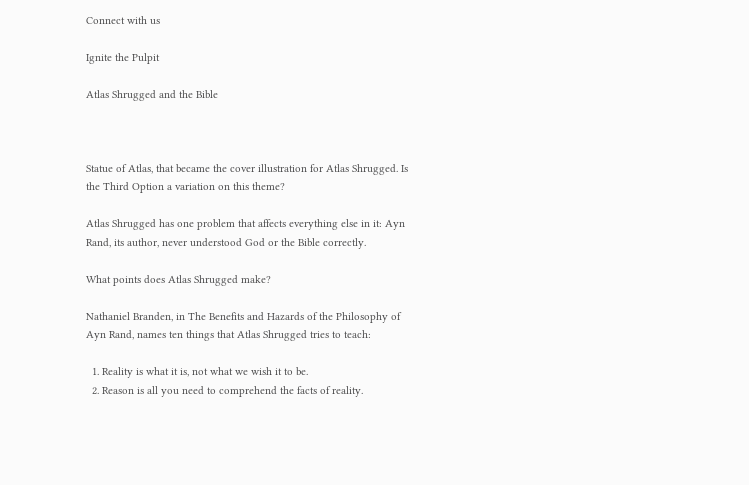Connect with us

Ignite the Pulpit

Atlas Shrugged and the Bible



Statue of Atlas, that became the cover illustration for Atlas Shrugged. Is the Third Option a variation on this theme?

Atlas Shrugged has one problem that affects everything else in it: Ayn Rand, its author, never understood God or the Bible correctly.

What points does Atlas Shrugged make?

Nathaniel Branden, in The Benefits and Hazards of the Philosophy of Ayn Rand, names ten things that Atlas Shrugged tries to teach:

  1. Reality is what it is, not what we wish it to be.
  2. Reason is all you need to comprehend the facts of reality.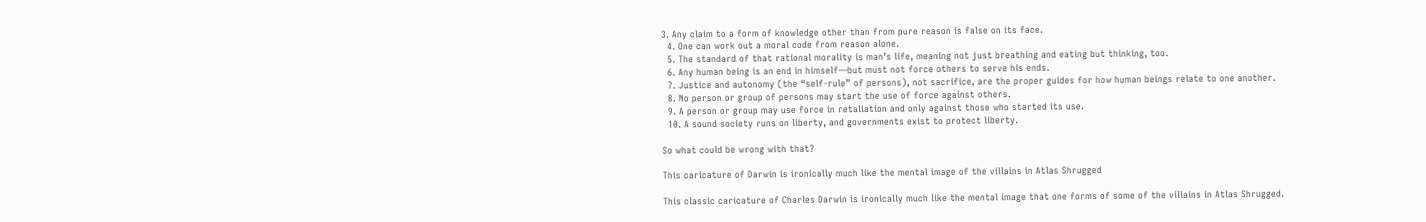3. Any claim to a form of knowledge other than from pure reason is false on its face.
  4. One can work out a moral code from reason alone.
  5. The standard of that rational morality is man’s life, meaning not just breathing and eating but thinking, too.
  6. Any human being is an end in himself—but must not force others to serve his ends.
  7. Justice and autonomy (the “self-rule” of persons), not sacrifice, are the proper guides for how human beings relate to one another.
  8. No person or group of persons may start the use of force against others.
  9. A person or group may use force in retaliation and only against those who started its use.
  10. A sound society runs on liberty, and governments exist to protect liberty.

So what could be wrong with that?

This caricature of Darwin is ironically much like the mental image of the villains in Atlas Shrugged

This classic caricature of Charles Darwin is ironically much like the mental image that one forms of some of the villains in Atlas Shrugged.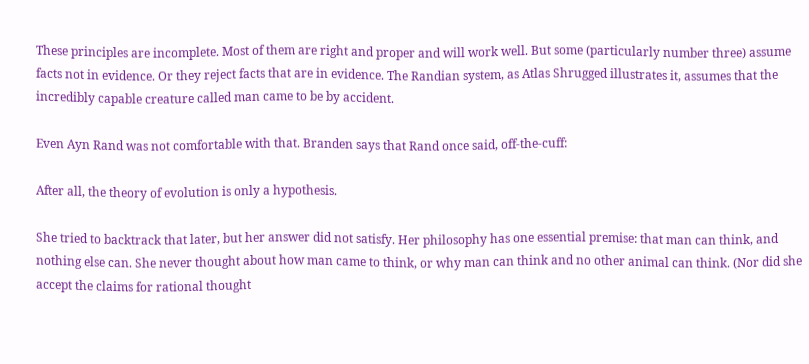These principles are incomplete. Most of them are right and proper and will work well. But some (particularly number three) assume facts not in evidence. Or they reject facts that are in evidence. The Randian system, as Atlas Shrugged illustrates it, assumes that the incredibly capable creature called man came to be by accident.

Even Ayn Rand was not comfortable with that. Branden says that Rand once said, off-the-cuff:

After all, the theory of evolution is only a hypothesis.

She tried to backtrack that later, but her answer did not satisfy. Her philosophy has one essential premise: that man can think, and nothing else can. She never thought about how man came to think, or why man can think and no other animal can think. (Nor did she accept the claims for rational thought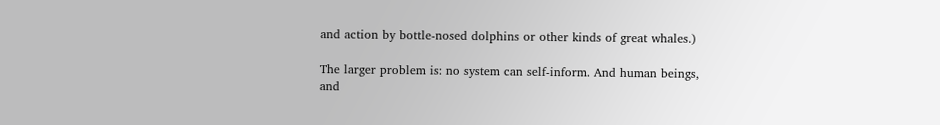and action by bottle-nosed dolphins or other kinds of great whales.)

The larger problem is: no system can self-inform. And human beings, and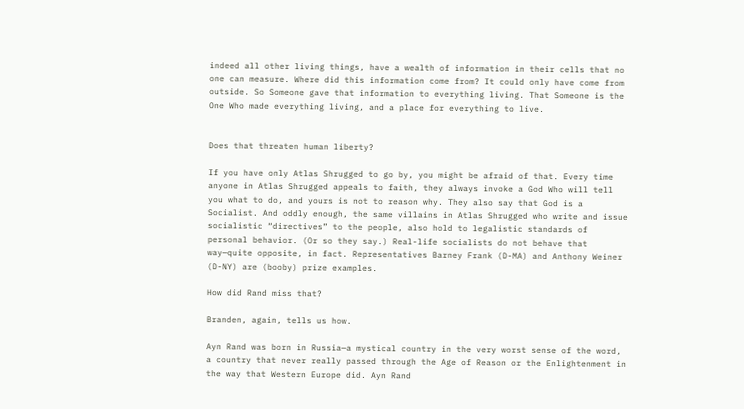indeed all other living things, have a wealth of information in their cells that no one can measure. Where did this information come from? It could only have come from outside. So Someone gave that information to everything living. That Someone is the One Who made everything living, and a place for everything to live.


Does that threaten human liberty?

If you have only Atlas Shrugged to go by, you might be afraid of that. Every time anyone in Atlas Shrugged appeals to faith, they always invoke a God Who will tell you what to do, and yours is not to reason why. They also say that God is a Socialist. And oddly enough, the same villains in Atlas Shrugged who write and issue socialistic “directives” to the people, also hold to legalistic standards of personal behavior. (Or so they say.) Real-life socialists do not behave that way—quite opposite, in fact. Representatives Barney Frank (D-MA) and Anthony Weiner (D-NY) are (booby) prize examples.

How did Rand miss that?

Branden, again, tells us how.

Ayn Rand was born in Russia—a mystical country in the very worst sense of the word, a country that never really passed through the Age of Reason or the Enlightenment in the way that Western Europe did. Ayn Rand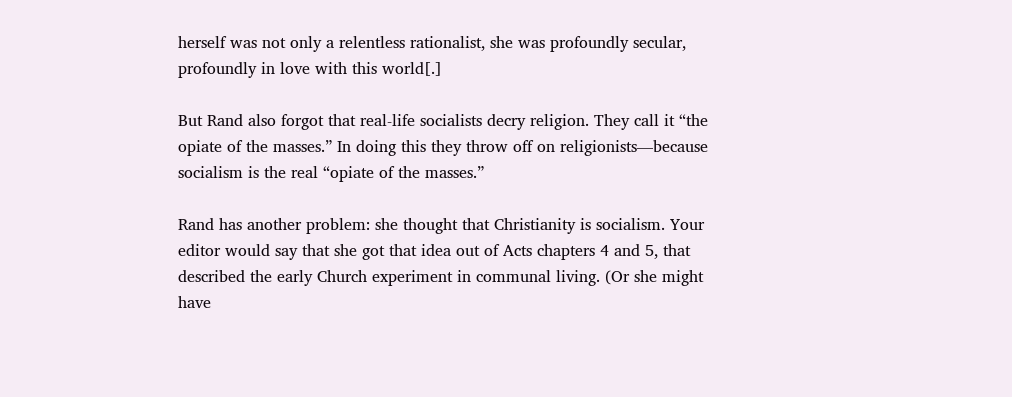herself was not only a relentless rationalist, she was profoundly secular, profoundly in love with this world[.]

But Rand also forgot that real-life socialists decry religion. They call it “the opiate of the masses.” In doing this they throw off on religionists—because socialism is the real “opiate of the masses.”

Rand has another problem: she thought that Christianity is socialism. Your editor would say that she got that idea out of Acts chapters 4 and 5, that described the early Church experiment in communal living. (Or she might have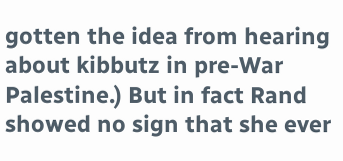gotten the idea from hearing about kibbutz in pre-War Palestine.) But in fact Rand showed no sign that she ever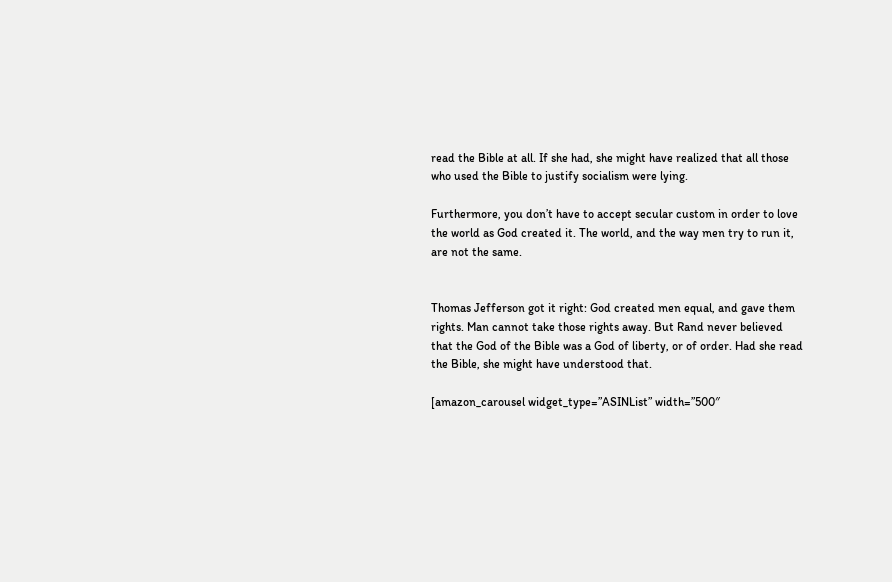read the Bible at all. If she had, she might have realized that all those who used the Bible to justify socialism were lying.

Furthermore, you don’t have to accept secular custom in order to love the world as God created it. The world, and the way men try to run it, are not the same.


Thomas Jefferson got it right: God created men equal, and gave them rights. Man cannot take those rights away. But Rand never believed that the God of the Bible was a God of liberty, or of order. Had she read the Bible, she might have understood that.

[amazon_carousel widget_type=”ASINList” width=”500″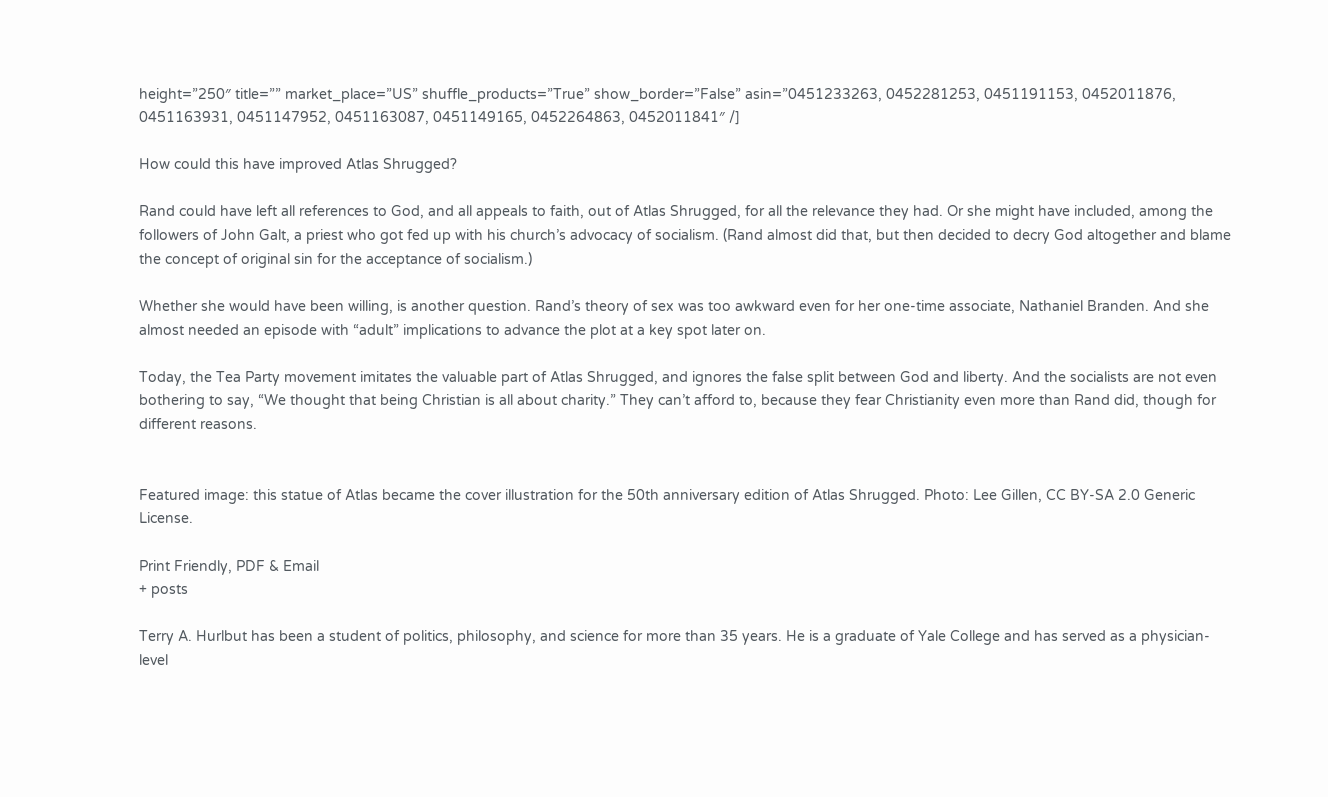height=”250″ title=”” market_place=”US” shuffle_products=”True” show_border=”False” asin=”0451233263, 0452281253, 0451191153, 0452011876, 0451163931, 0451147952, 0451163087, 0451149165, 0452264863, 0452011841″ /]

How could this have improved Atlas Shrugged?

Rand could have left all references to God, and all appeals to faith, out of Atlas Shrugged, for all the relevance they had. Or she might have included, among the followers of John Galt, a priest who got fed up with his church’s advocacy of socialism. (Rand almost did that, but then decided to decry God altogether and blame the concept of original sin for the acceptance of socialism.)

Whether she would have been willing, is another question. Rand’s theory of sex was too awkward even for her one-time associate, Nathaniel Branden. And she almost needed an episode with “adult” implications to advance the plot at a key spot later on.

Today, the Tea Party movement imitates the valuable part of Atlas Shrugged, and ignores the false split between God and liberty. And the socialists are not even bothering to say, “We thought that being Christian is all about charity.” They can’t afford to, because they fear Christianity even more than Rand did, though for different reasons.


Featured image: this statue of Atlas became the cover illustration for the 50th anniversary edition of Atlas Shrugged. Photo: Lee Gillen, CC BY-SA 2.0 Generic License.

Print Friendly, PDF & Email
+ posts

Terry A. Hurlbut has been a student of politics, philosophy, and science for more than 35 years. He is a graduate of Yale College and has served as a physician-level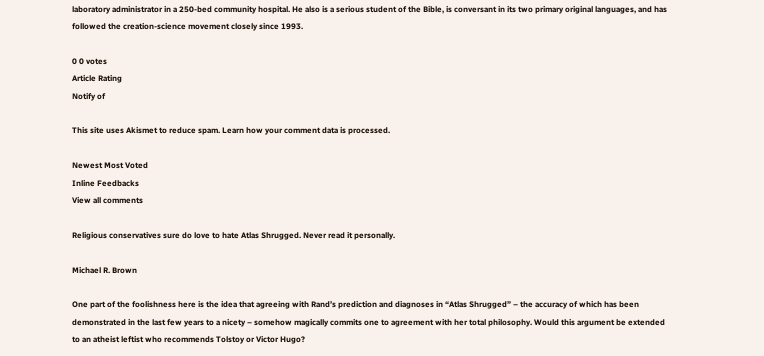laboratory administrator in a 250-bed community hospital. He also is a serious student of the Bible, is conversant in its two primary original languages, and has followed the creation-science movement closely since 1993.

0 0 votes
Article Rating
Notify of

This site uses Akismet to reduce spam. Learn how your comment data is processed.

Newest Most Voted
Inline Feedbacks
View all comments

Religious conservatives sure do love to hate Atlas Shrugged. Never read it personally.

Michael R. Brown

One part of the foolishness here is the idea that agreeing with Rand’s prediction and diagnoses in “Atlas Shrugged” – the accuracy of which has been demonstrated in the last few years to a nicety – somehow magically commits one to agreement with her total philosophy. Would this argument be extended to an atheist leftist who recommends Tolstoy or Victor Hugo?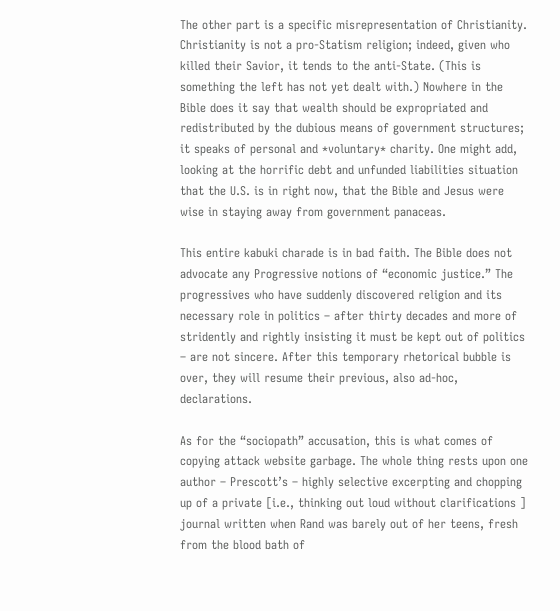The other part is a specific misrepresentation of Christianity. Christianity is not a pro-Statism religion; indeed, given who killed their Savior, it tends to the anti-State. (This is something the left has not yet dealt with.) Nowhere in the Bible does it say that wealth should be expropriated and redistributed by the dubious means of government structures; it speaks of personal and *voluntary* charity. One might add, looking at the horrific debt and unfunded liabilities situation that the U.S. is in right now, that the Bible and Jesus were wise in staying away from government panaceas.

This entire kabuki charade is in bad faith. The Bible does not advocate any Progressive notions of “economic justice.” The progressives who have suddenly discovered religion and its necessary role in politics – after thirty decades and more of stridently and rightly insisting it must be kept out of politics – are not sincere. After this temporary rhetorical bubble is over, they will resume their previous, also ad-hoc, declarations.

As for the “sociopath” accusation, this is what comes of copying attack website garbage. The whole thing rests upon one author – Prescott’s – highly selective excerpting and chopping up of a private [i.e., thinking out loud without clarifications ] journal written when Rand was barely out of her teens, fresh from the blood bath of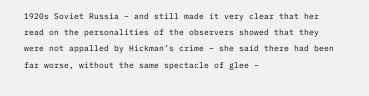1920s Soviet Russia – and still made it very clear that her read on the personalities of the observers showed that they were not appalled by Hickman’s crime – she said there had been far worse, without the same spectacle of glee –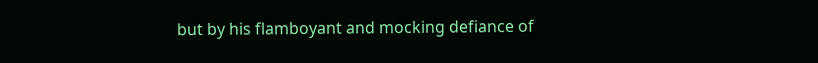but by his flamboyant and mocking defiance of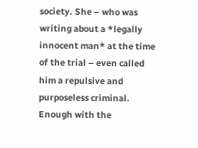society. She – who was writing about a *legally innocent man* at the time of the trial – even called him a repulsive and purposeless criminal. Enough with the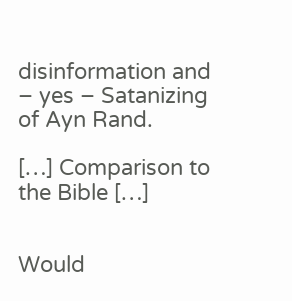disinformation and – yes – Satanizing of Ayn Rand.

[…] Comparison to the Bible […]


Would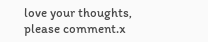love your thoughts, please comment.x